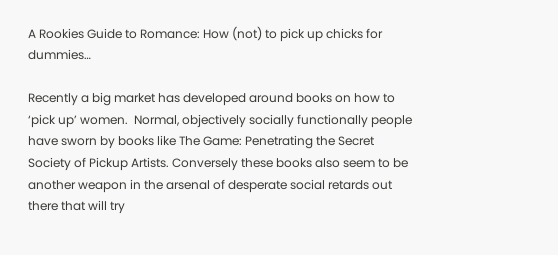A Rookies Guide to Romance: How (not) to pick up chicks for dummies…

Recently a big market has developed around books on how to ‘pick up’ women.  Normal, objectively socially functionally people have sworn by books like The Game: Penetrating the Secret Society of Pickup Artists. Conversely these books also seem to be another weapon in the arsenal of desperate social retards out there that will try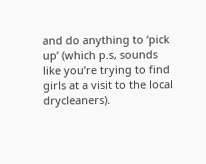and do anything to ‘pick up’ (which p.s, sounds like you’re trying to find girls at a visit to the local drycleaners).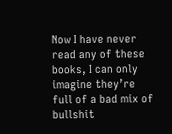Now I have never read any of these books, I can only imagine they’re full of a bad mix of bullshit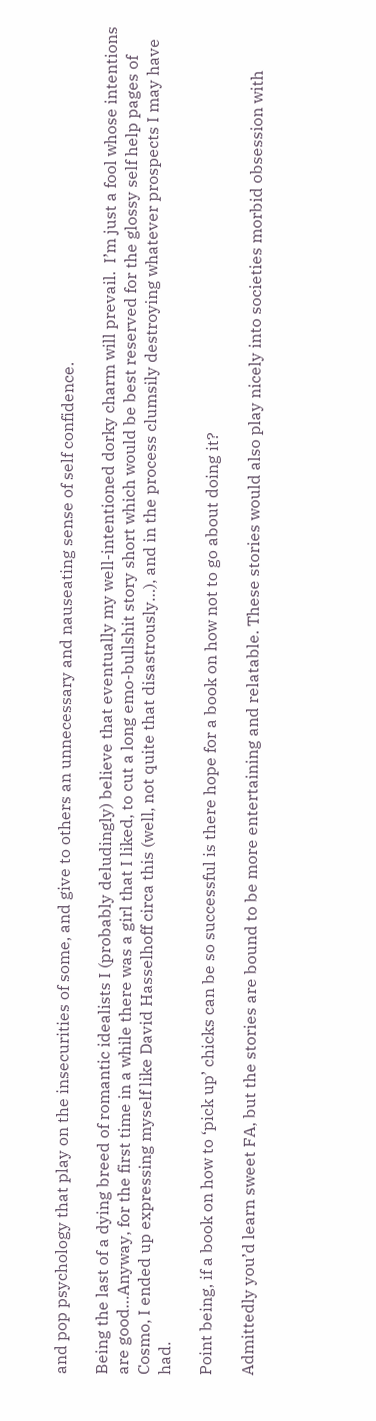and pop psychology that play on the insecurities of some, and give to others an unnecessary and nauseating sense of self confidence.

Being the last of a dying breed of romantic idealists I (probably deludingly) believe that eventually my well-intentioned dorky charm will prevail.  I’m just a fool whose intentions are good…Anyway, for the first time in a while there was a girl that I liked, to cut a long emo-bullshit story short which would be best reserved for the glossy self help pages of Cosmo, I ended up expressing myself like David Hasselhoff circa this (well, not quite that disastrously…), and in the process clumsily destroying whatever prospects I may have had.

Point being, if a book on how to ‘pick up’ chicks can be so successful is there hope for a book on how not to go about doing it?

Admittedly you’d learn sweet FA, but the stories are bound to be more entertaining and relatable. These stories would also play nicely into societies morbid obsession with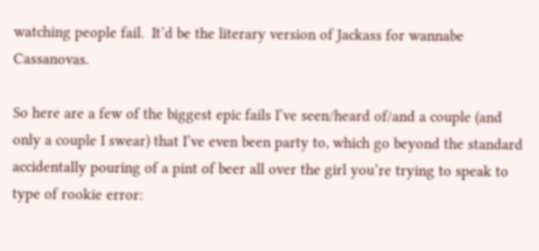watching people fail.  It’d be the literary version of Jackass for wannabe Cassanovas.

So here are a few of the biggest epic fails I’ve seen/heard of/and a couple (and only a couple I swear) that I’ve even been party to, which go beyond the standard accidentally pouring of a pint of beer all over the girl you’re trying to speak to type of rookie error: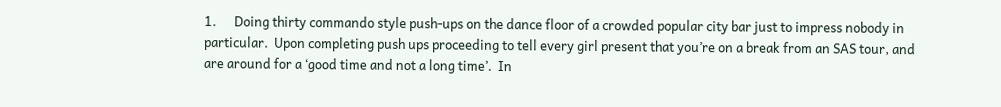1.      Doing thirty commando style push-ups on the dance floor of a crowded popular city bar just to impress nobody in particular.  Upon completing push ups proceeding to tell every girl present that you’re on a break from an SAS tour, and are around for a ‘good time and not a long time’.  In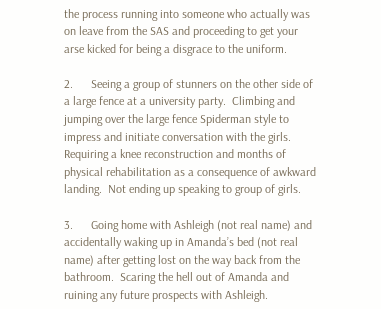the process running into someone who actually was on leave from the SAS and proceeding to get your arse kicked for being a disgrace to the uniform.

2.      Seeing a group of stunners on the other side of a large fence at a university party.  Climbing and jumping over the large fence Spiderman style to impress and initiate conversation with the girls.  Requiring a knee reconstruction and months of physical rehabilitation as a consequence of awkward landing.  Not ending up speaking to group of girls.

3.      Going home with Ashleigh (not real name) and accidentally waking up in Amanda’s bed (not real name) after getting lost on the way back from the bathroom.  Scaring the hell out of Amanda and ruining any future prospects with Ashleigh.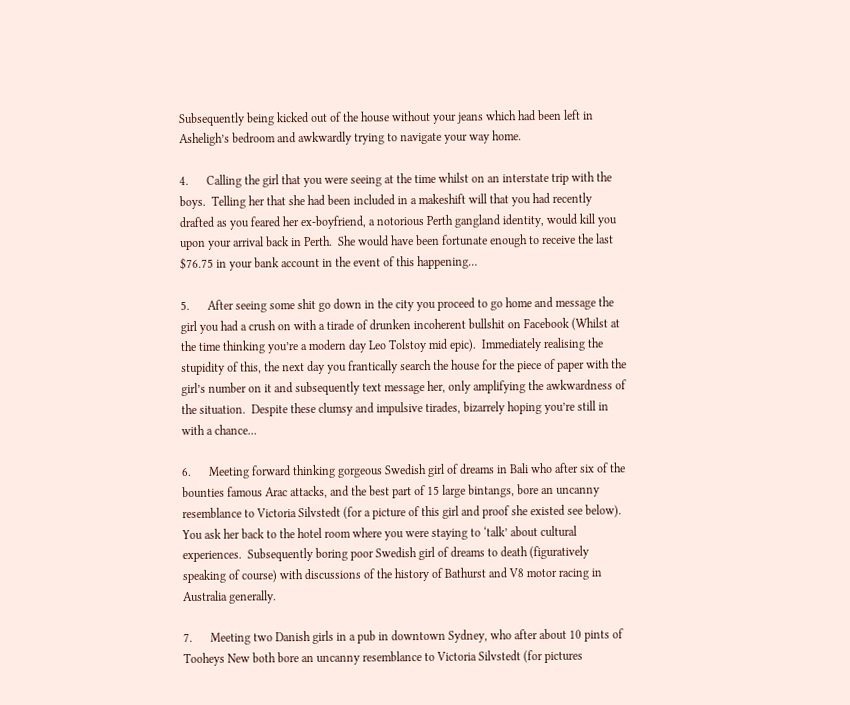Subsequently being kicked out of the house without your jeans which had been left in Asheligh’s bedroom and awkwardly trying to navigate your way home.

4.      Calling the girl that you were seeing at the time whilst on an interstate trip with the boys.  Telling her that she had been included in a makeshift will that you had recently drafted as you feared her ex-boyfriend, a notorious Perth gangland identity, would kill you upon your arrival back in Perth.  She would have been fortunate enough to receive the last $76.75 in your bank account in the event of this happening…

5.      After seeing some shit go down in the city you proceed to go home and message the girl you had a crush on with a tirade of drunken incoherent bullshit on Facebook (Whilst at the time thinking you’re a modern day Leo Tolstoy mid epic).  Immediately realising the stupidity of this, the next day you frantically search the house for the piece of paper with the girl’s number on it and subsequently text message her, only amplifying the awkwardness of the situation.  Despite these clumsy and impulsive tirades, bizarrely hoping you’re still in with a chance…

6.      Meeting forward thinking gorgeous Swedish girl of dreams in Bali who after six of the bounties famous Arac attacks, and the best part of 15 large bintangs, bore an uncanny resemblance to Victoria Silvstedt (for a picture of this girl and proof she existed see below). You ask her back to the hotel room where you were staying to ‘talk’ about cultural experiences.  Subsequently boring poor Swedish girl of dreams to death (figuratively speaking of course) with discussions of the history of Bathurst and V8 motor racing in Australia generally.

7.      Meeting two Danish girls in a pub in downtown Sydney, who after about 10 pints of Tooheys New both bore an uncanny resemblance to Victoria Silvstedt (for pictures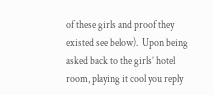of these girls and proof they existed see below).  Upon being asked back to the girls’ hotel room, playing it cool you reply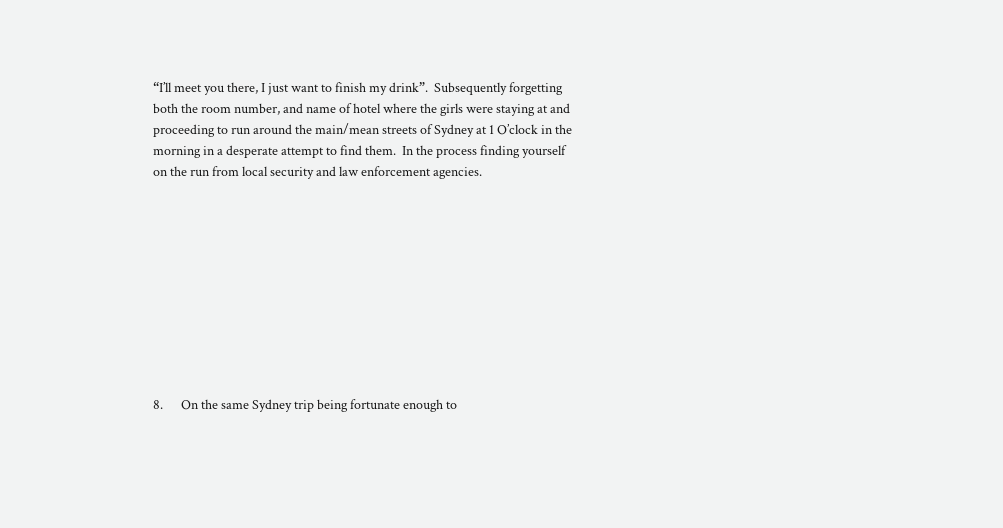“I’ll meet you there, I just want to finish my drink”.  Subsequently forgetting both the room number, and name of hotel where the girls were staying at and proceeding to run around the main/mean streets of Sydney at 1 O’clock in the morning in a desperate attempt to find them.  In the process finding yourself on the run from local security and law enforcement agencies.










8.      On the same Sydney trip being fortunate enough to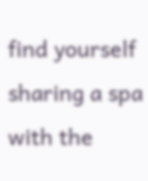find yourself sharing a spa with the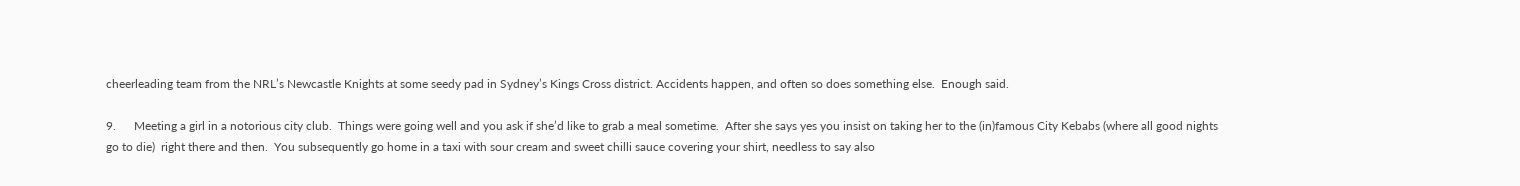cheerleading team from the NRL’s Newcastle Knights at some seedy pad in Sydney’s Kings Cross district. Accidents happen, and often so does something else.  Enough said.

9.      Meeting a girl in a notorious city club.  Things were going well and you ask if she’d like to grab a meal sometime.  After she says yes you insist on taking her to the (in)famous City Kebabs (where all good nights go to die)  right there and then.  You subsequently go home in a taxi with sour cream and sweet chilli sauce covering your shirt, needless to say also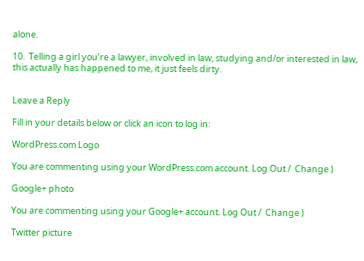alone.

10.  Telling a girl you’re a lawyer, involved in law, studying and/or interested in law, this actually has happened to me, it just feels dirty.


Leave a Reply

Fill in your details below or click an icon to log in:

WordPress.com Logo

You are commenting using your WordPress.com account. Log Out /  Change )

Google+ photo

You are commenting using your Google+ account. Log Out /  Change )

Twitter picture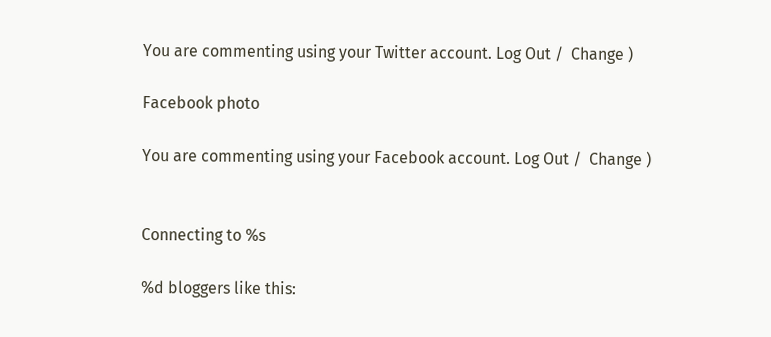You are commenting using your Twitter account. Log Out /  Change )

Facebook photo

You are commenting using your Facebook account. Log Out /  Change )


Connecting to %s

%d bloggers like this: